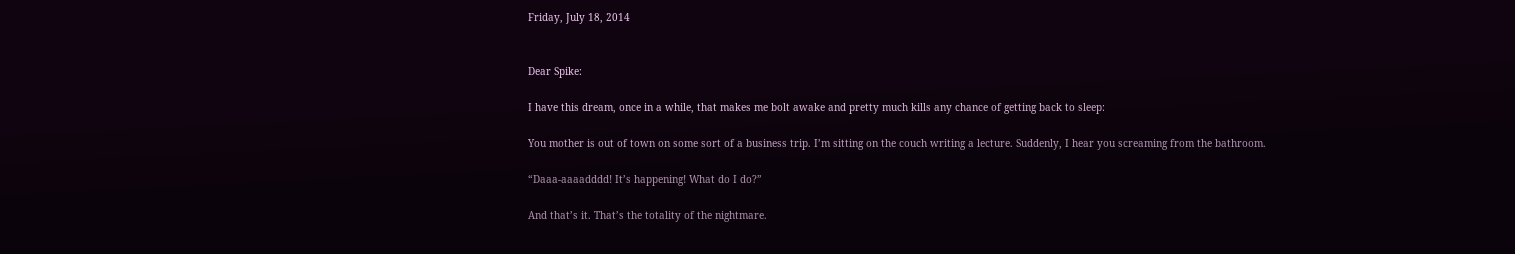Friday, July 18, 2014


Dear Spike:

I have this dream, once in a while, that makes me bolt awake and pretty much kills any chance of getting back to sleep:

You mother is out of town on some sort of a business trip. I’m sitting on the couch writing a lecture. Suddenly, I hear you screaming from the bathroom.

“Daaa-aaaadddd! It’s happening! What do I do?”

And that’s it. That’s the totality of the nightmare.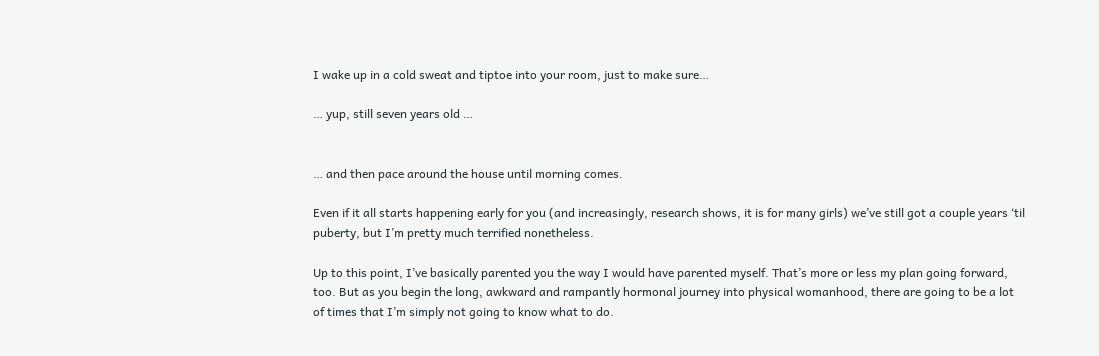I wake up in a cold sweat and tiptoe into your room, just to make sure…

… yup, still seven years old …


… and then pace around the house until morning comes.

Even if it all starts happening early for you (and increasingly, research shows, it is for many girls) we’ve still got a couple years ‘til puberty, but I’m pretty much terrified nonetheless.

Up to this point, I’ve basically parented you the way I would have parented myself. That’s more or less my plan going forward, too. But as you begin the long, awkward and rampantly hormonal journey into physical womanhood, there are going to be a lot of times that I’m simply not going to know what to do.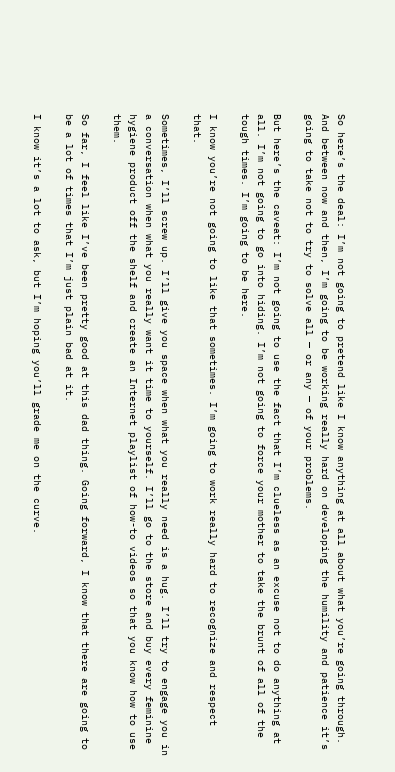So here’s the deal: I’m not going to pretend like I know anything at all about what you’re going through. And between now and then, I’m going to be working really hard on developing the humility and patience it’s going to take not to try to solve all — or any — of your problems.

But here’s the caveat: I’m not going to use the fact that I’m clueless as an excuse not to do anything at all. I’m not going to go into hiding. I’m not going to force your mother to take the brunt of all of the tough times. I’m going to be here.

I know you’re not going to like that sometimes. I’m going to work really hard to recognize and respect that.

Sometimes, I’ll screw up. I’ll give you space when what you really need is a hug. I’ll try to engage you in a conversation when what you really want it time to yourself. I’ll go to the store and buy every feminine hygiene product off the shelf and create an Internet playlist of how-to videos so that you know how to use them.

So far, I feel like I’ve been pretty good at this dad thing. Going forward, I know that there are going to be a lot of times that I’m just plain bad at it.

I know it’s a lot to ask, but I’m hoping you’ll grade me on the curve.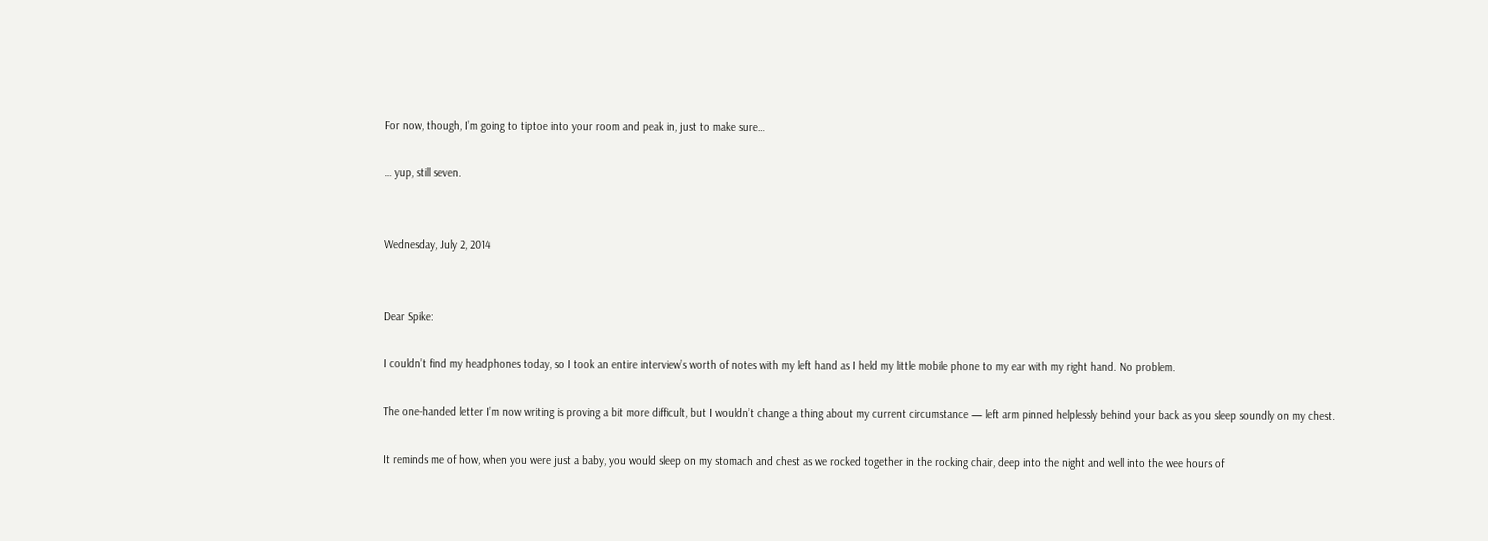For now, though, I’m going to tiptoe into your room and peak in, just to make sure…

… yup, still seven.


Wednesday, July 2, 2014


Dear Spike:

I couldn’t find my headphones today, so I took an entire interview’s worth of notes with my left hand as I held my little mobile phone to my ear with my right hand. No problem.

The one-handed letter I’m now writing is proving a bit more difficult, but I wouldn’t change a thing about my current circumstance — left arm pinned helplessly behind your back as you sleep soundly on my chest.

It reminds me of how, when you were just a baby, you would sleep on my stomach and chest as we rocked together in the rocking chair, deep into the night and well into the wee hours of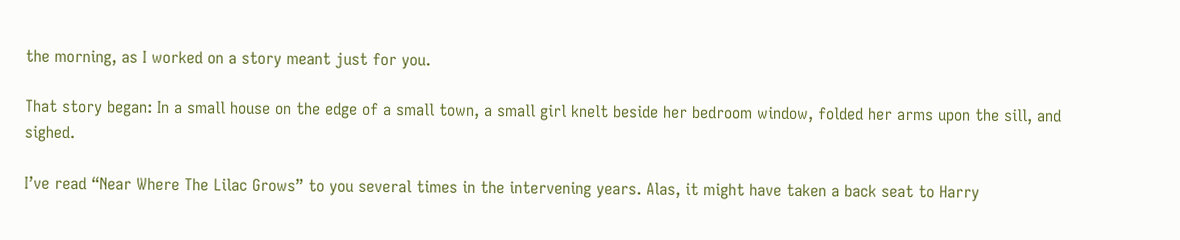the morning, as I worked on a story meant just for you.

That story began: In a small house on the edge of a small town, a small girl knelt beside her bedroom window, folded her arms upon the sill, and sighed.

I’ve read “Near Where The Lilac Grows” to you several times in the intervening years. Alas, it might have taken a back seat to Harry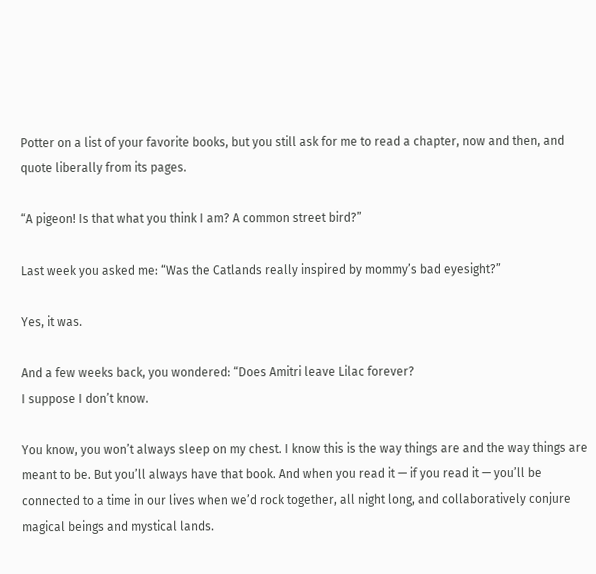Potter on a list of your favorite books, but you still ask for me to read a chapter, now and then, and quote liberally from its pages.

“A pigeon! Is that what you think I am? A common street bird?”

Last week you asked me: “Was the Catlands really inspired by mommy’s bad eyesight?”

Yes, it was.

And a few weeks back, you wondered: “Does Amitri leave Lilac forever?
I suppose I don’t know.

You know, you won’t always sleep on my chest. I know this is the way things are and the way things are meant to be. But you’ll always have that book. And when you read it — if you read it — you’ll be connected to a time in our lives when we’d rock together, all night long, and collaboratively conjure magical beings and mystical lands.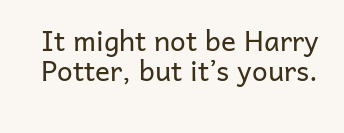It might not be Harry Potter, but it’s yours.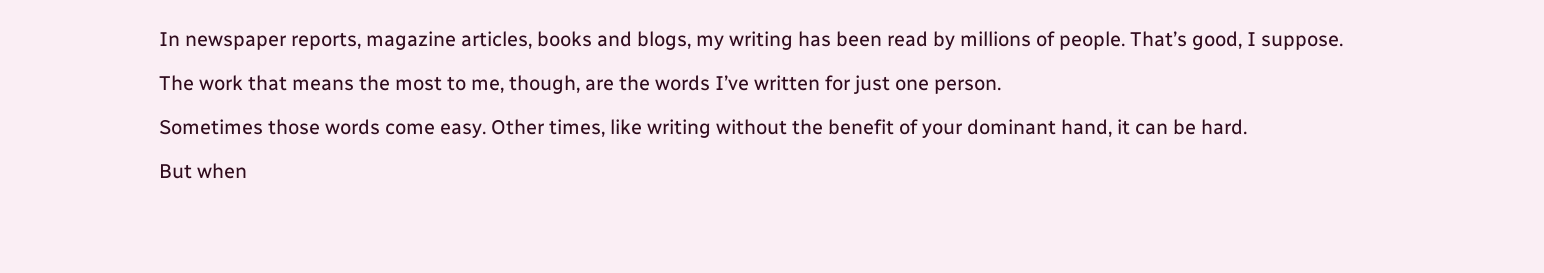In newspaper reports, magazine articles, books and blogs, my writing has been read by millions of people. That’s good, I suppose.

The work that means the most to me, though, are the words I’ve written for just one person.

Sometimes those words come easy. Other times, like writing without the benefit of your dominant hand, it can be hard.

But when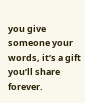you give someone your words, it’s a gift you’ll share forever.